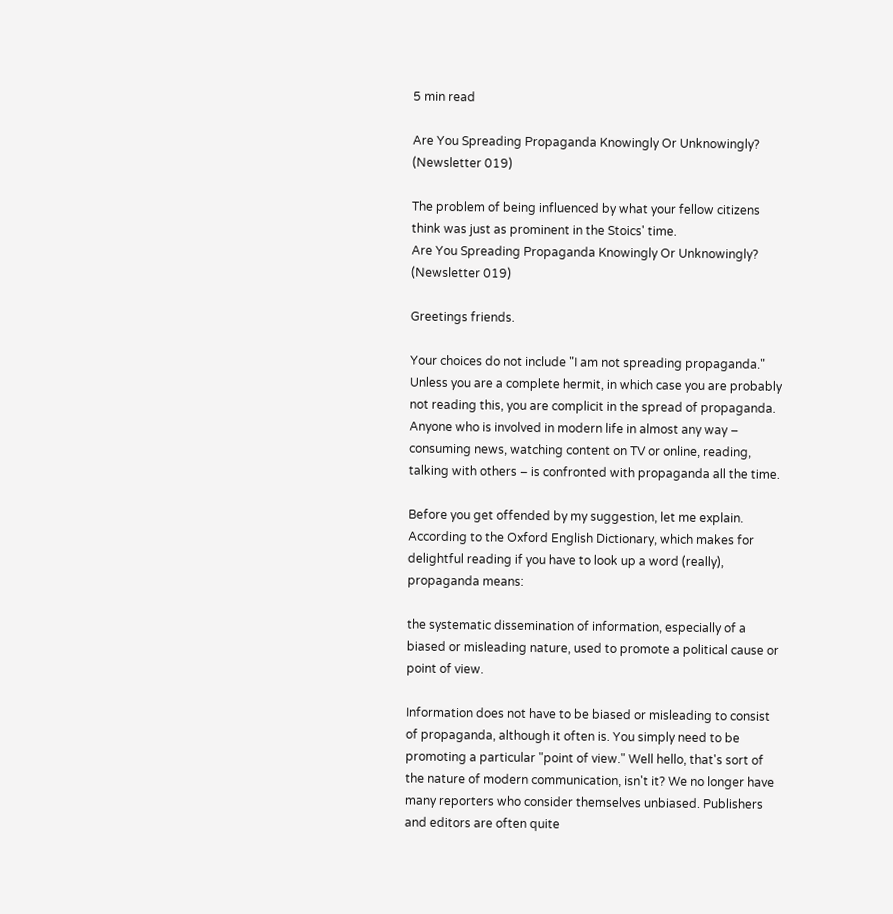5 min read

Are You Spreading Propaganda Knowingly Or Unknowingly? (Newsletter 019)

The problem of being influenced by what your fellow citizens think was just as prominent in the Stoics' time.
Are You Spreading Propaganda Knowingly Or Unknowingly? (Newsletter 019)

Greetings friends.

Your choices do not include "I am not spreading propaganda." Unless you are a complete hermit, in which case you are probably not reading this, you are complicit in the spread of propaganda. Anyone who is involved in modern life in almost any way – consuming news, watching content on TV or online, reading, talking with others – is confronted with propaganda all the time.

Before you get offended by my suggestion, let me explain. According to the Oxford English Dictionary, which makes for delightful reading if you have to look up a word (really), propaganda means:

the systematic dissemination of information, especially of a biased or misleading nature, used to promote a political cause or point of view.

Information does not have to be biased or misleading to consist of propaganda, although it often is. You simply need to be promoting a particular "point of view." Well hello, that's sort of the nature of modern communication, isn't it? We no longer have many reporters who consider themselves unbiased. Publishers and editors are often quite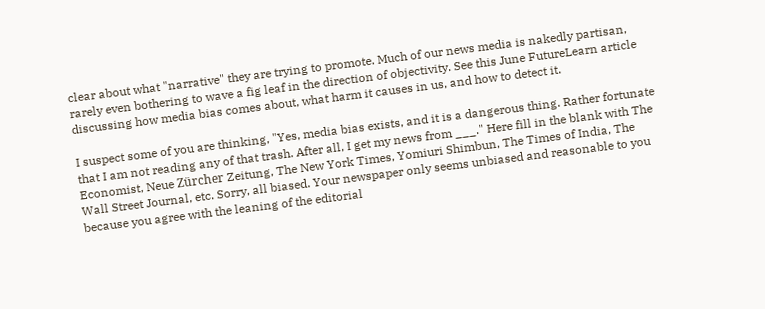clear about what "narrative" they are trying to promote. Much of our news media is nakedly partisan, rarely even bothering to wave a fig leaf in the direction of objectivity. See this June FutureLearn article discussing how media bias comes about, what harm it causes in us, and how to detect it.

I suspect some of you are thinking, "Yes, media bias exists, and it is a dangerous thing. Rather fortunate that I am not reading any of that trash. After all, I get my news from ___." Here fill in the blank with The Economist, Neue Zürcher Zeitung, The New York Times, Yomiuri Shimbun, The Times of India, The Wall Street Journal, etc. Sorry, all biased. Your newspaper only seems unbiased and reasonable to you because you agree with the leaning of the editorial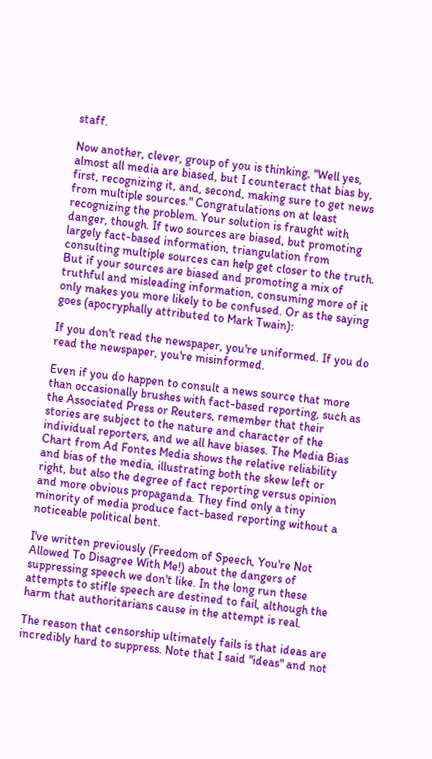staff.

Now another, clever, group of you is thinking, "Well yes, almost all media are biased, but I counteract that bias by, first, recognizing it, and, second, making sure to get news from multiple sources." Congratulations on at least recognizing the problem. Your solution is fraught with danger, though. If two sources are biased, but promoting largely fact-based information, triangulation from consulting multiple sources can help get closer to the truth. But if your sources are biased and promoting a mix of truthful and misleading information, consuming more of it only makes you more likely to be confused. Or as the saying goes (apocryphally attributed to Mark Twain):

If you don't read the newspaper, you're uniformed. If you do read the newspaper, you're misinformed.

Even if you do happen to consult a news source that more than occasionally brushes with fact-based reporting, such as the Associated Press or Reuters, remember that their stories are subject to the nature and character of the individual reporters, and we all have biases. The Media Bias Chart from Ad Fontes Media shows the relative reliability and bias of the media, illustrating both the skew left or right, but also the degree of fact reporting versus opinion and more obvious propaganda. They find only a tiny minority of media produce fact-based reporting without a noticeable political bent.

I've written previously (Freedom of Speech, You're Not Allowed To Disagree With Me!) about the dangers of suppressing speech we don't like. In the long run these attempts to stifle speech are destined to fail, although the harm that authoritarians cause in the attempt is real.

The reason that censorship ultimately fails is that ideas are incredibly hard to suppress. Note that I said "ideas" and not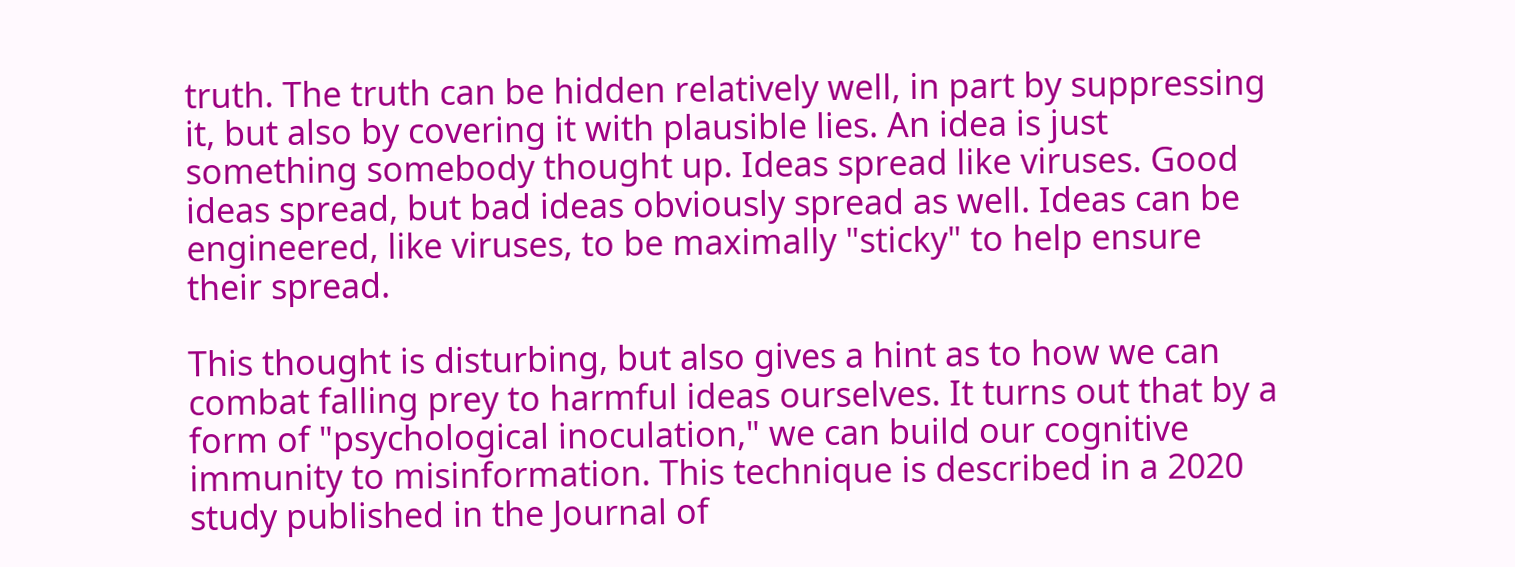truth. The truth can be hidden relatively well, in part by suppressing it, but also by covering it with plausible lies. An idea is just something somebody thought up. Ideas spread like viruses. Good ideas spread, but bad ideas obviously spread as well. Ideas can be engineered, like viruses, to be maximally "sticky" to help ensure their spread.

This thought is disturbing, but also gives a hint as to how we can combat falling prey to harmful ideas ourselves. It turns out that by a form of "psychological inoculation," we can build our cognitive immunity to misinformation. This technique is described in a 2020 study published in the Journal of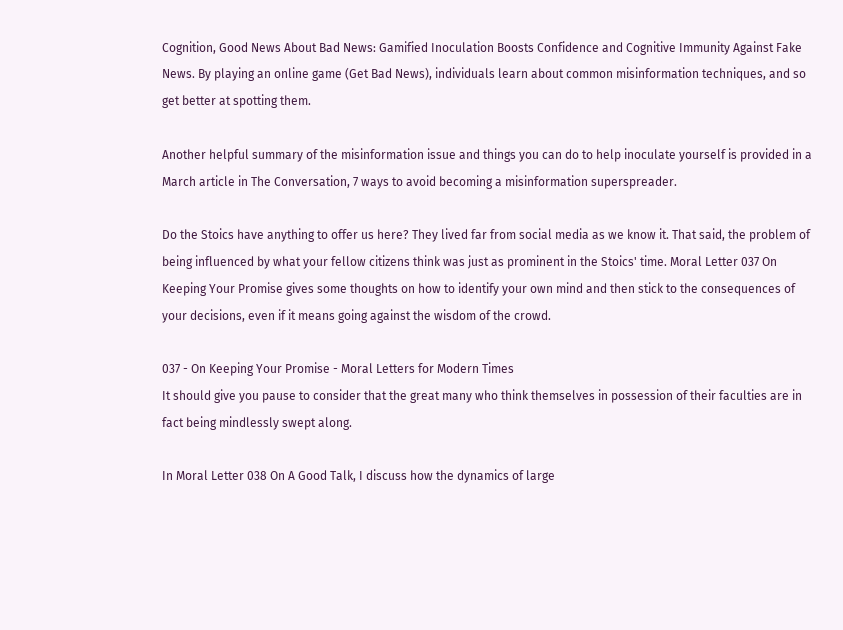Cognition, Good News About Bad News: Gamified Inoculation Boosts Confidence and Cognitive Immunity Against Fake News. By playing an online game (Get Bad News), individuals learn about common misinformation techniques, and so get better at spotting them.

Another helpful summary of the misinformation issue and things you can do to help inoculate yourself is provided in a March article in The Conversation, 7 ways to avoid becoming a misinformation superspreader.

Do the Stoics have anything to offer us here? They lived far from social media as we know it. That said, the problem of being influenced by what your fellow citizens think was just as prominent in the Stoics' time. Moral Letter 037 On Keeping Your Promise gives some thoughts on how to identify your own mind and then stick to the consequences of your decisions, even if it means going against the wisdom of the crowd.

037 - On Keeping Your Promise - Moral Letters for Modern Times
It should give you pause to consider that the great many who think themselves in possession of their faculties are in fact being mindlessly swept along.

In Moral Letter 038 On A Good Talk, I discuss how the dynamics of large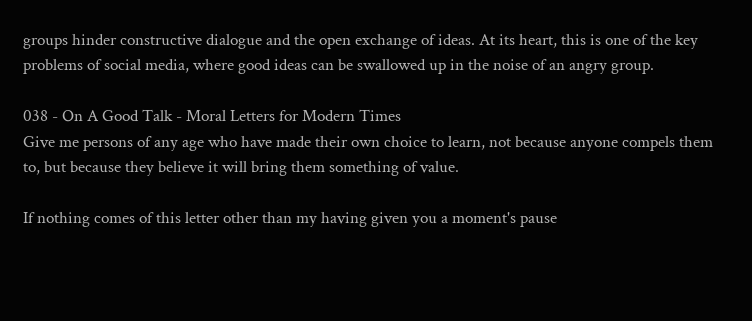groups hinder constructive dialogue and the open exchange of ideas. At its heart, this is one of the key problems of social media, where good ideas can be swallowed up in the noise of an angry group.

038 - On A Good Talk - Moral Letters for Modern Times
Give me persons of any age who have made their own choice to learn, not because anyone compels them to, but because they believe it will bring them something of value.

If nothing comes of this letter other than my having given you a moment's pause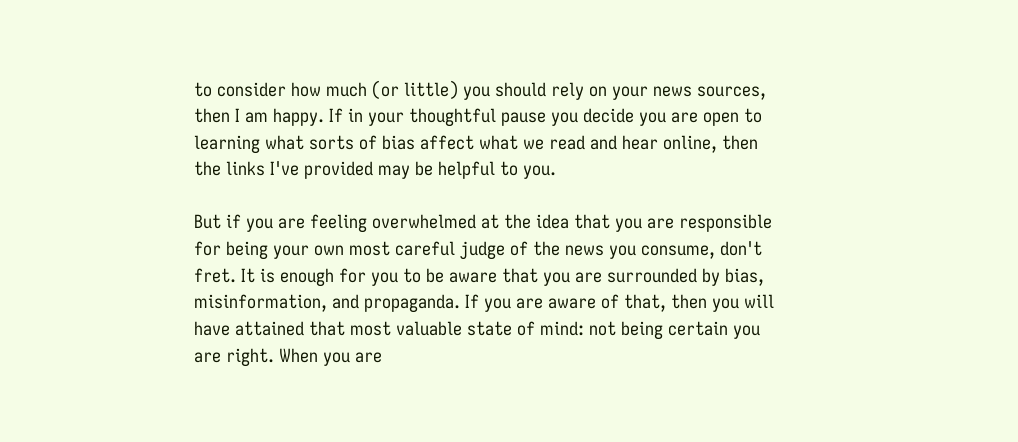to consider how much (or little) you should rely on your news sources, then I am happy. If in your thoughtful pause you decide you are open to learning what sorts of bias affect what we read and hear online, then the links I've provided may be helpful to you.

But if you are feeling overwhelmed at the idea that you are responsible for being your own most careful judge of the news you consume, don't fret. It is enough for you to be aware that you are surrounded by bias, misinformation, and propaganda. If you are aware of that, then you will have attained that most valuable state of mind: not being certain you are right. When you are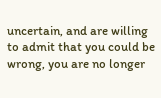uncertain, and are willing to admit that you could be wrong, you are no longer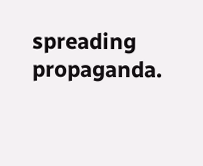spreading propaganda.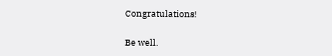Congratulations!

Be well.